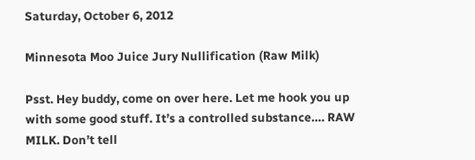Saturday, October 6, 2012

Minnesota Moo Juice Jury Nullification (Raw Milk)

Psst. Hey buddy, come on over here. Let me hook you up with some good stuff. It’s a controlled substance…. RAW MILK. Don’t tell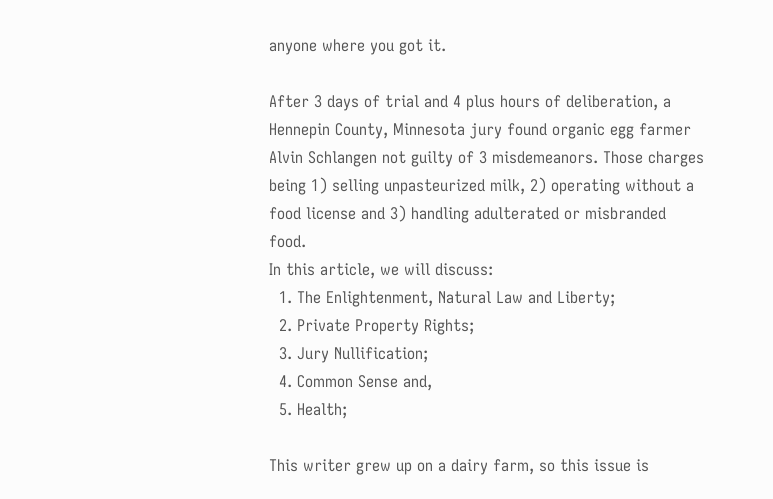anyone where you got it.

After 3 days of trial and 4 plus hours of deliberation, a Hennepin County, Minnesota jury found organic egg farmer Alvin Schlangen not guilty of 3 misdemeanors. Those charges being 1) selling unpasteurized milk, 2) operating without a food license and 3) handling adulterated or misbranded food.
In this article, we will discuss:
  1. The Enlightenment, Natural Law and Liberty;
  2. Private Property Rights;
  3. Jury Nullification;
  4. Common Sense and,
  5. Health;

This writer grew up on a dairy farm, so this issue is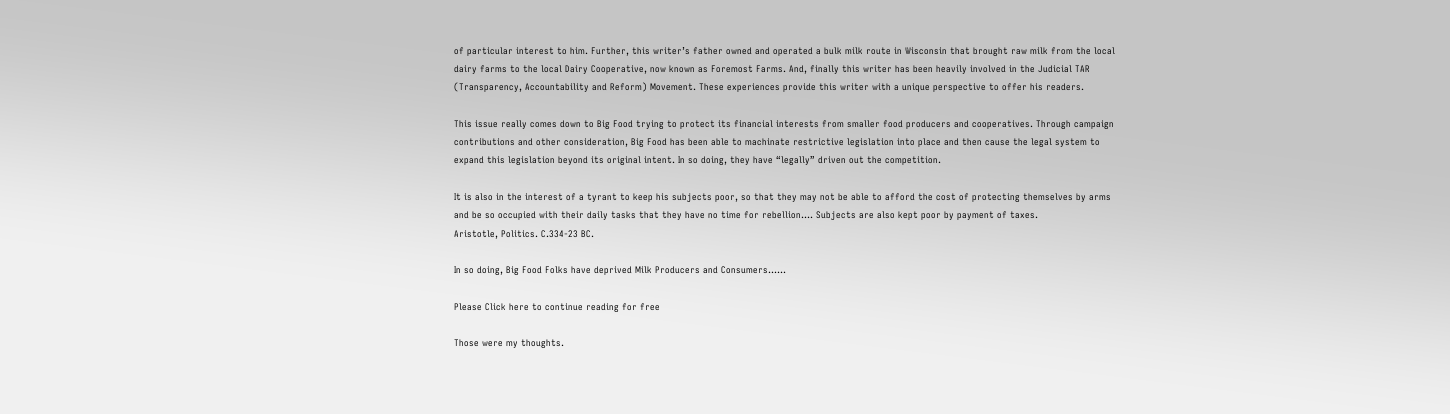of particular interest to him. Further, this writer’s father owned and operated a bulk milk route in Wisconsin that brought raw milk from the local dairy farms to the local Dairy Cooperative, now known as Foremost Farms. And, finally this writer has been heavily involved in the Judicial TAR (Transparency, Accountability and Reform) Movement. These experiences provide this writer with a unique perspective to offer his readers.

This issue really comes down to Big Food trying to protect its financial interests from smaller food producers and cooperatives. Through campaign contributions and other consideration, Big Food has been able to machinate restrictive legislation into place and then cause the legal system to expand this legislation beyond its original intent. In so doing, they have “legally” driven out the competition.

It is also in the interest of a tyrant to keep his subjects poor, so that they may not be able to afford the cost of protecting themselves by arms and be so occupied with their daily tasks that they have no time for rebellion.... Subjects are also kept poor by payment of taxes.
Aristotle, Politics. C.334-23 BC.

In so doing, Big Food Folks have deprived Milk Producers and Consumers......

Please Click here to continue reading for free

Those were my thoughts.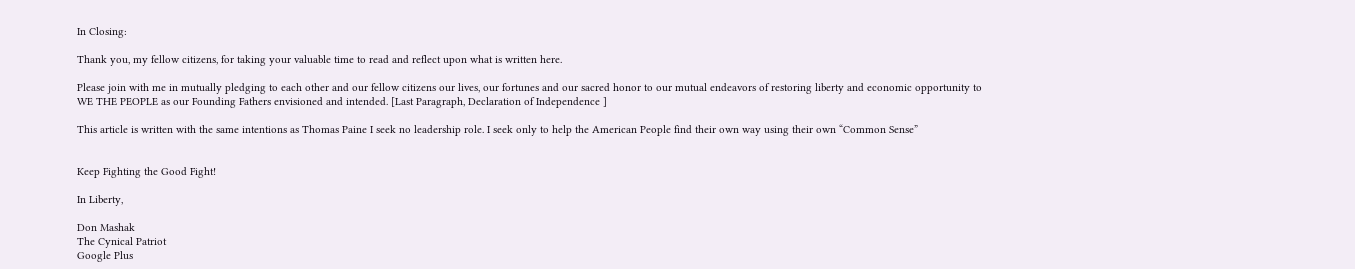In Closing:

Thank you, my fellow citizens, for taking your valuable time to read and reflect upon what is written here.

Please join with me in mutually pledging to each other and our fellow citizens our lives, our fortunes and our sacred honor to our mutual endeavors of restoring liberty and economic opportunity to WE THE PEOPLE as our Founding Fathers envisioned and intended. [Last Paragraph, Declaration of Independence ]

This article is written with the same intentions as Thomas Paine I seek no leadership role. I seek only to help the American People find their own way using their own “Common Sense”


Keep Fighting the Good Fight!

In Liberty,

Don Mashak
The Cynical Patriot
Google Plus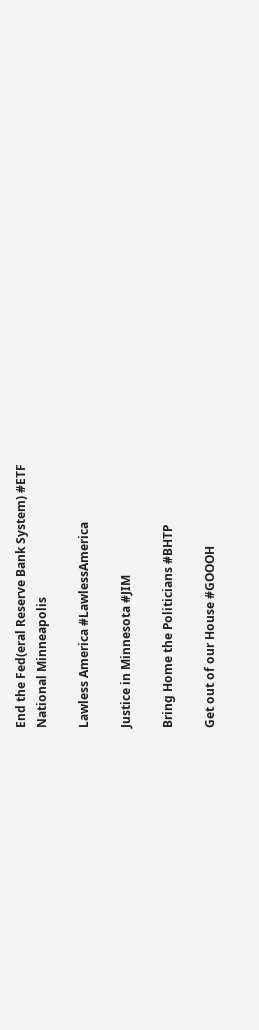End the Fed(eral Reserve Bank System) #ETF
National Minneapolis

Lawless America #LawlessAmerica

Justice in Minnesota #JIM

Bring Home the Politicians #BHTP

Get out of our House #GOOOH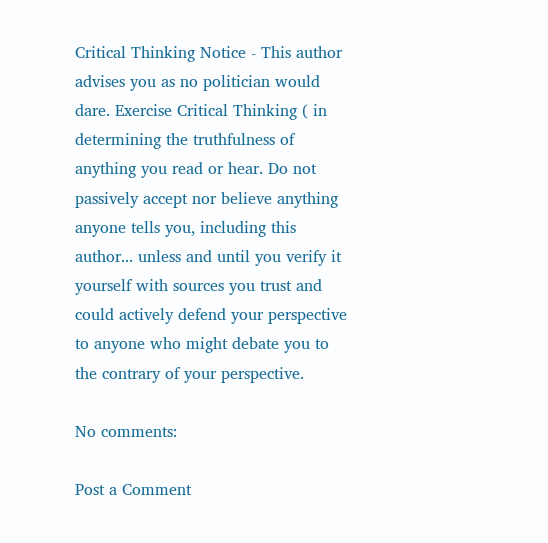Critical Thinking Notice - This author advises you as no politician would dare. Exercise Critical Thinking ( in determining the truthfulness of anything you read or hear. Do not passively accept nor believe anything anyone tells you, including this author... unless and until you verify it yourself with sources you trust and could actively defend your perspective to anyone who might debate you to the contrary of your perspective.

No comments:

Post a Comment